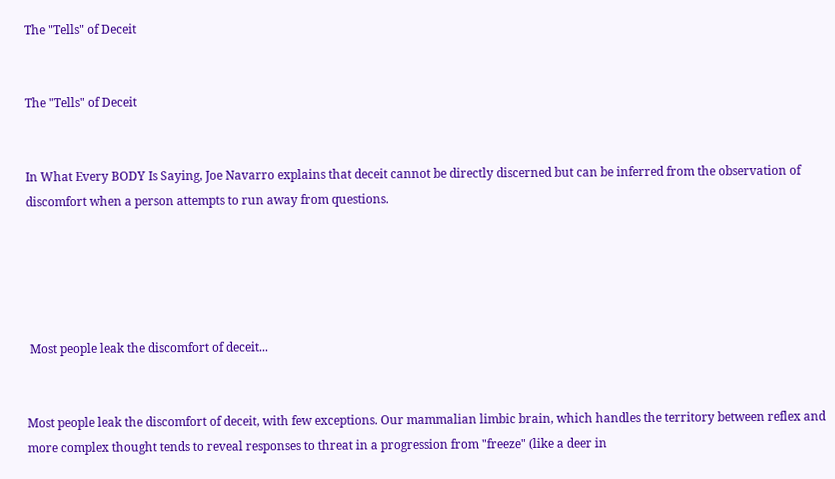The "Tells" of Deceit


The "Tells" of Deceit


In What Every BODY Is Saying, Joe Navarro explains that deceit cannot be directly discerned but can be inferred from the observation of  discomfort when a person attempts to run away from questions.





 Most people leak the discomfort of deceit...


Most people leak the discomfort of deceit, with few exceptions. Our mammalian limbic brain, which handles the territory between reflex and more complex thought tends to reveal responses to threat in a progression from "freeze" (like a deer in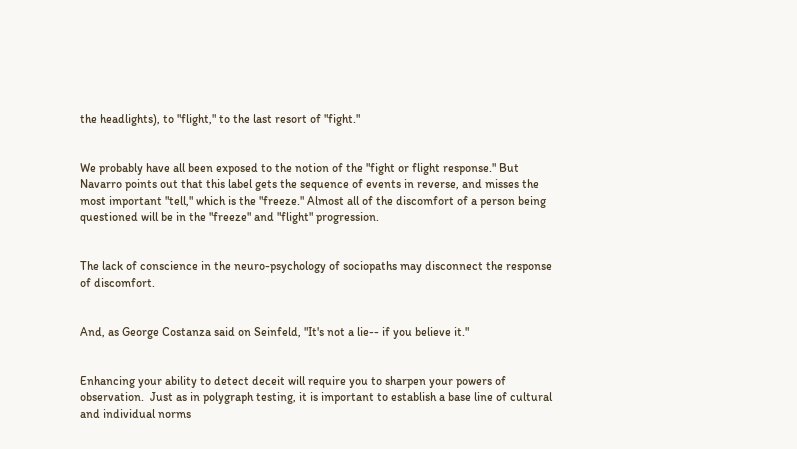the headlights), to "flight," to the last resort of "fight."


We probably have all been exposed to the notion of the "fight or flight response." But Navarro points out that this label gets the sequence of events in reverse, and misses the most important "tell," which is the "freeze." Almost all of the discomfort of a person being questioned will be in the "freeze" and "flight" progression.


The lack of conscience in the neuro-psychology of sociopaths may disconnect the response of discomfort.


And, as George Costanza said on Seinfeld, "It's not a lie-- if you believe it."


Enhancing your ability to detect deceit will require you to sharpen your powers of observation.  Just as in polygraph testing, it is important to establish a base line of cultural and individual norms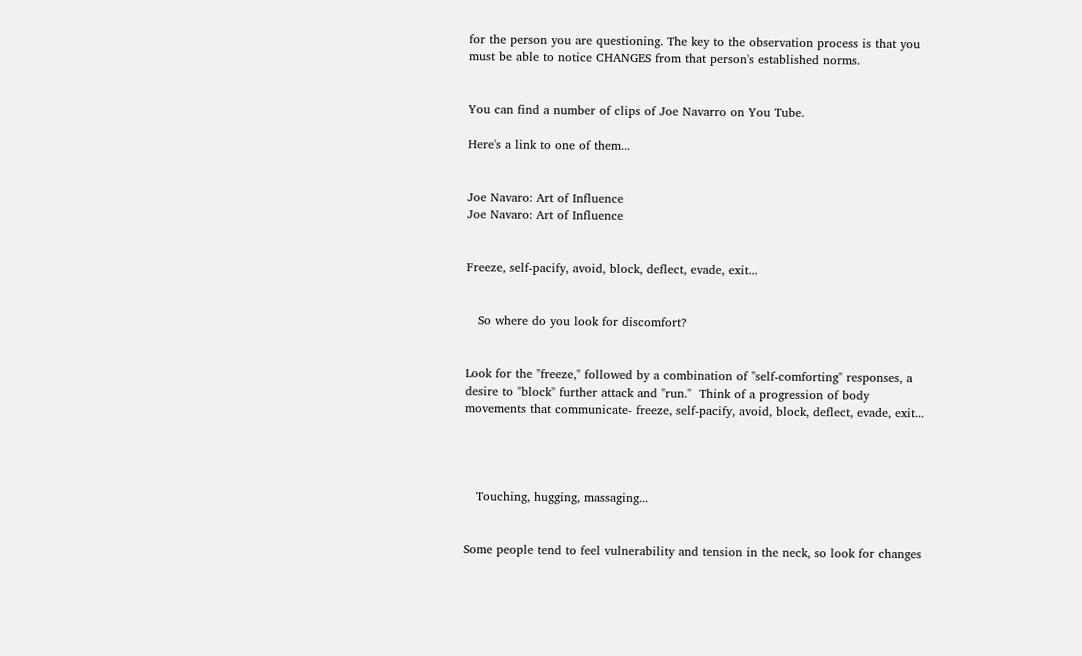for the person you are questioning. The key to the observation process is that you must be able to notice CHANGES from that person's established norms.


You can find a number of clips of Joe Navarro on You Tube.

Here's a link to one of them...


Joe Navaro: Art of Influence
Joe Navaro: Art of Influence


Freeze, self-pacify, avoid, block, deflect, evade, exit...


   So where do you look for discomfort?


Look for the "freeze," followed by a combination of "self-comforting" responses, a desire to "block" further attack and "run."  Think of a progression of body movements that communicate- freeze, self-pacify, avoid, block, deflect, evade, exit...




   Touching, hugging, massaging...


Some people tend to feel vulnerability and tension in the neck, so look for changes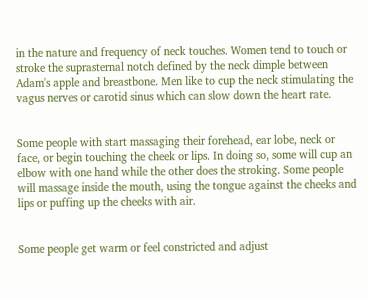in the nature and frequency of neck touches. Women tend to touch or stroke the suprasternal notch defined by the neck dimple between Adam's apple and breastbone. Men like to cup the neck stimulating the vagus nerves or carotid sinus which can slow down the heart rate.


Some people with start massaging their forehead, ear lobe, neck or face, or begin touching the cheek or lips. In doing so, some will cup an elbow with one hand while the other does the stroking. Some people will massage inside the mouth, using the tongue against the cheeks and lips or puffing up the cheeks with air.


Some people get warm or feel constricted and adjust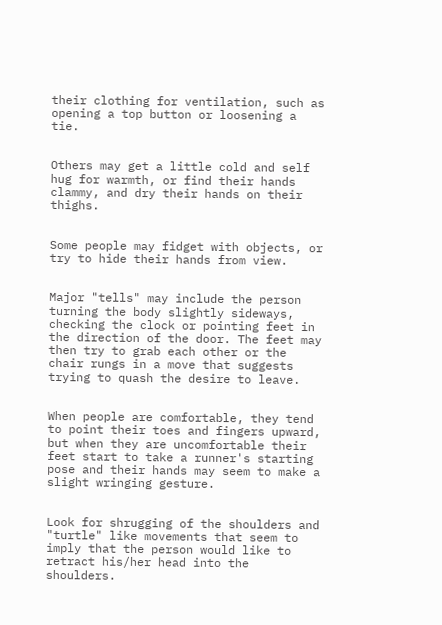their clothing for ventilation, such as opening a top button or loosening a tie.


Others may get a little cold and self hug for warmth, or find their hands clammy, and dry their hands on their thighs.


Some people may fidget with objects, or try to hide their hands from view.


Major "tells" may include the person turning the body slightly sideways, checking the clock or pointing feet in the direction of the door. The feet may then try to grab each other or the chair rungs in a move that suggests trying to quash the desire to leave.


When people are comfortable, they tend to point their toes and fingers upward, but when they are uncomfortable their feet start to take a runner's starting pose and their hands may seem to make a slight wringing gesture.


Look for shrugging of the shoulders and "turtle" like movements that seem to imply that the person would like to retract his/her head into the shoulders.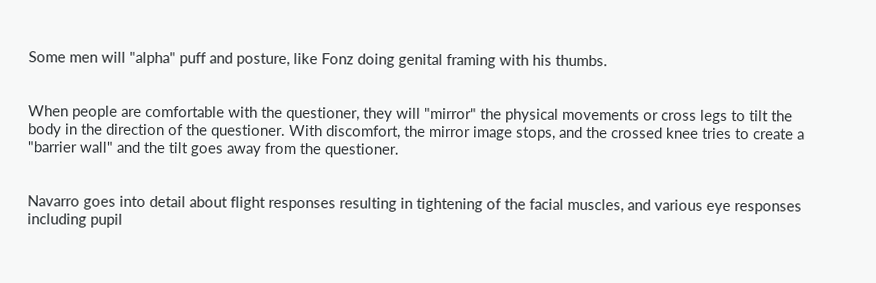Some men will "alpha" puff and posture, like Fonz doing genital framing with his thumbs.


When people are comfortable with the questioner, they will "mirror" the physical movements or cross legs to tilt the body in the direction of the questioner. With discomfort, the mirror image stops, and the crossed knee tries to create a "barrier wall" and the tilt goes away from the questioner.


Navarro goes into detail about flight responses resulting in tightening of the facial muscles, and various eye responses including pupil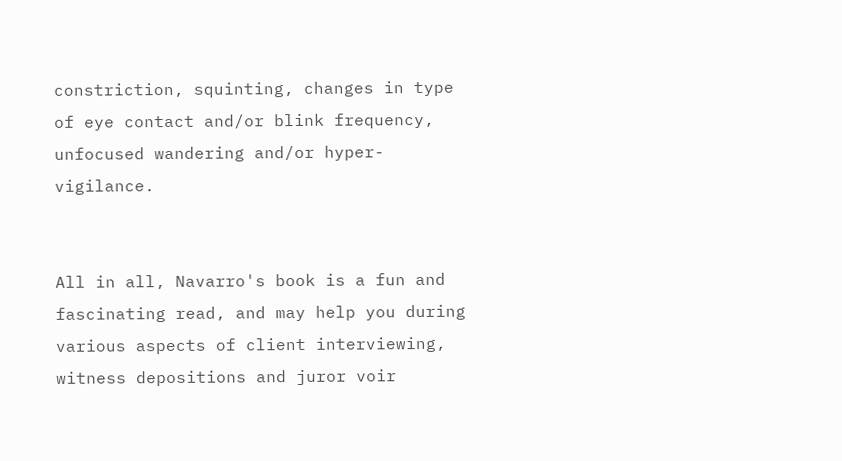constriction, squinting, changes in type of eye contact and/or blink frequency, unfocused wandering and/or hyper-vigilance.


All in all, Navarro's book is a fun and fascinating read, and may help you during various aspects of client interviewing, witness depositions and juror voir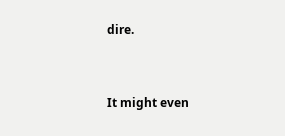dire.


It might even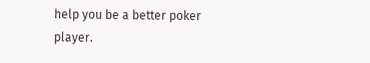help you be a better poker player.